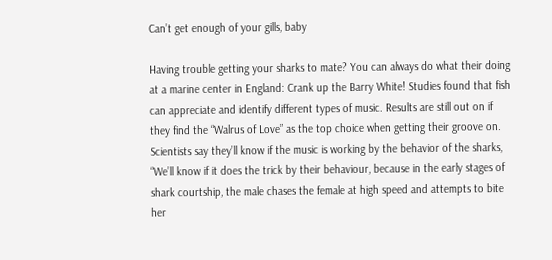Can’t get enough of your gills, baby

Having trouble getting your sharks to mate? You can always do what their doing at a marine center in England: Crank up the Barry White! Studies found that fish can appreciate and identify different types of music. Results are still out on if they find the “Walrus of Love” as the top choice when getting their groove on. Scientists say they’ll know if the music is working by the behavior of the sharks, “We’ll know if it does the trick by their behaviour, because in the early stages of shark courtship, the male chases the female at high speed and attempts to bite her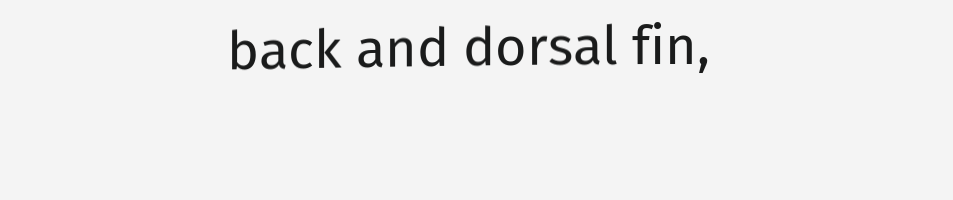back and dorsal fin,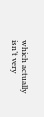which actually isn’t very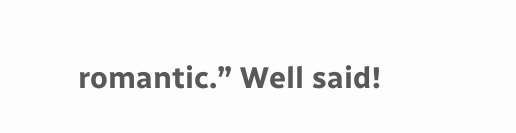romantic.” Well said!